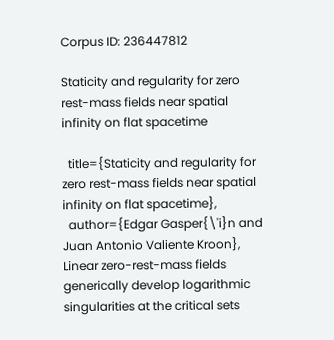Corpus ID: 236447812

Staticity and regularity for zero rest-mass fields near spatial infinity on flat spacetime

  title={Staticity and regularity for zero rest-mass fields near spatial infinity on flat spacetime},
  author={Edgar Gasper{\'i}n and Juan Antonio Valiente Kroon},
Linear zero-rest-mass fields generically develop logarithmic singularities at the critical sets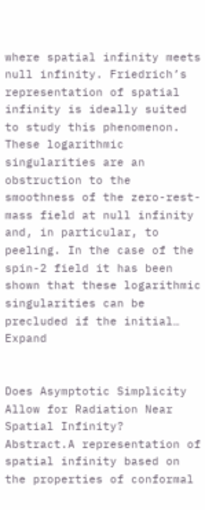where spatial infinity meets null infinity. Friedrich’s representation of spatial infinity is ideally suited to study this phenomenon. These logarithmic singularities are an obstruction to the smoothness of the zero-rest-mass field at null infinity and, in particular, to peeling. In the case of the spin-2 field it has been shown that these logarithmic singularities can be precluded if the initial… Expand


Does Asymptotic Simplicity Allow for Radiation Near Spatial Infinity?
Abstract.A representation of spatial infinity based on the properties of conformal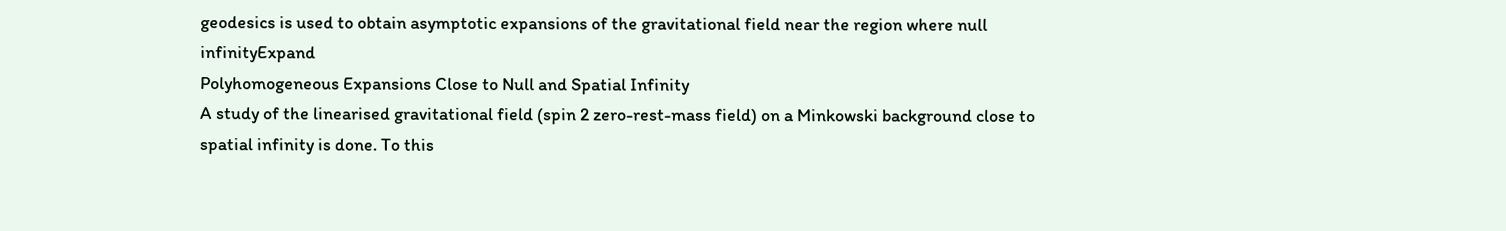geodesics is used to obtain asymptotic expansions of the gravitational field near the region where null infinityExpand
Polyhomogeneous Expansions Close to Null and Spatial Infinity
A study of the linearised gravitational field (spin 2 zero-rest-mass field) on a Minkowski background close to spatial infinity is done. To this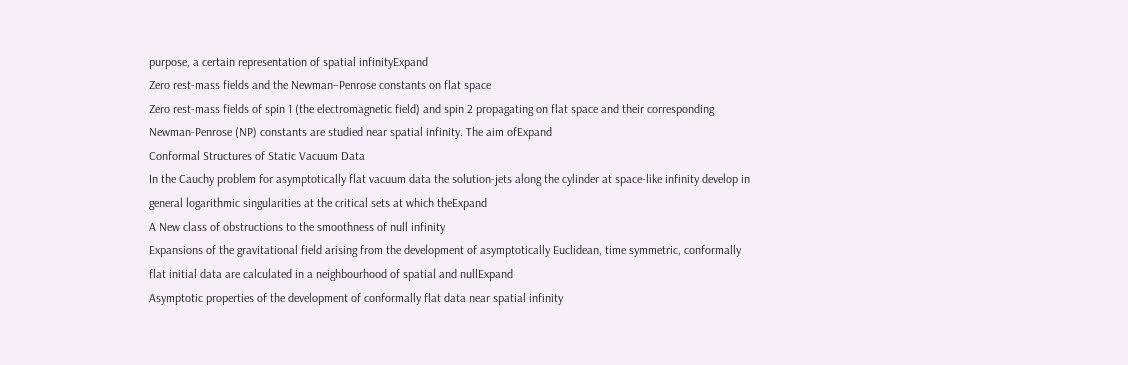purpose, a certain representation of spatial infinityExpand
Zero rest-mass fields and the Newman–Penrose constants on flat space
Zero rest-mass fields of spin 1 (the electromagnetic field) and spin 2 propagating on flat space and their corresponding Newman-Penrose (NP) constants are studied near spatial infinity. The aim ofExpand
Conformal Structures of Static Vacuum Data
In the Cauchy problem for asymptotically flat vacuum data the solution-jets along the cylinder at space-like infinity develop in general logarithmic singularities at the critical sets at which theExpand
A New class of obstructions to the smoothness of null infinity
Expansions of the gravitational field arising from the development of asymptotically Euclidean, time symmetric, conformally flat initial data are calculated in a neighbourhood of spatial and nullExpand
Asymptotic properties of the development of conformally flat data near spatial infinity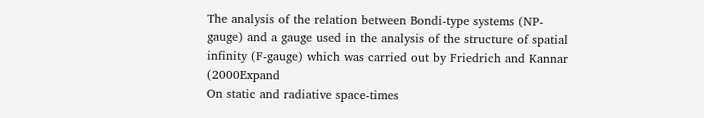The analysis of the relation between Bondi-type systems (NP-gauge) and a gauge used in the analysis of the structure of spatial infinity (F-gauge) which was carried out by Friedrich and Kannar (2000Expand
On static and radiative space-times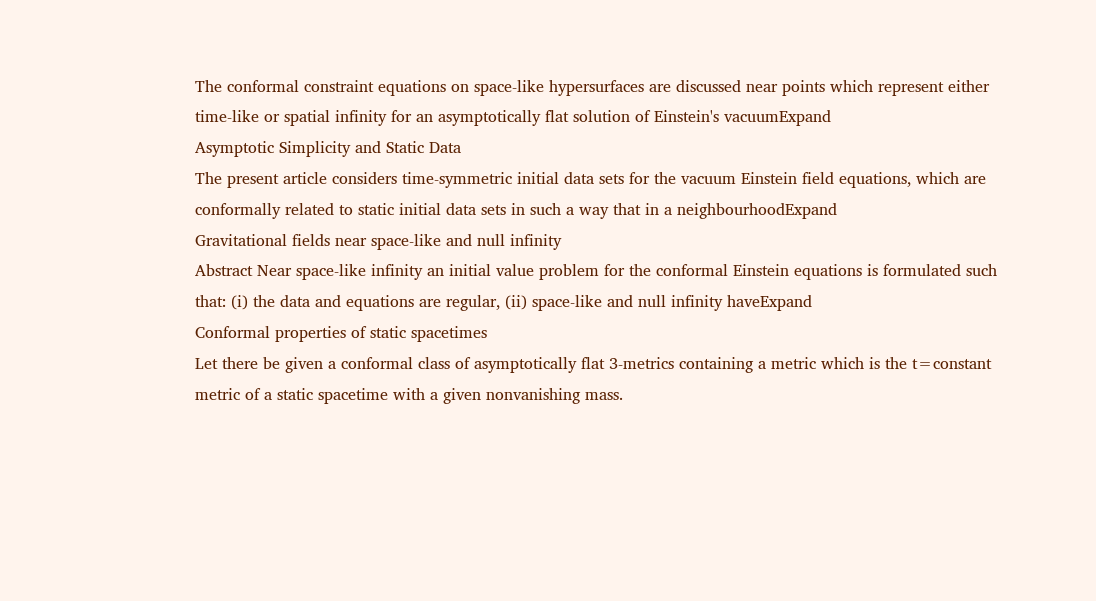The conformal constraint equations on space-like hypersurfaces are discussed near points which represent either time-like or spatial infinity for an asymptotically flat solution of Einstein's vacuumExpand
Asymptotic Simplicity and Static Data
The present article considers time-symmetric initial data sets for the vacuum Einstein field equations, which are conformally related to static initial data sets in such a way that in a neighbourhoodExpand
Gravitational fields near space-like and null infinity
Abstract Near space-like infinity an initial value problem for the conformal Einstein equations is formulated such that: (i) the data and equations are regular, (ii) space-like and null infinity haveExpand
Conformal properties of static spacetimes
Let there be given a conformal class of asymptotically flat 3-metrics containing a metric which is the t=constant metric of a static spacetime with a given nonvanishing mass.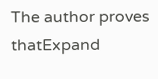The author proves thatExpand